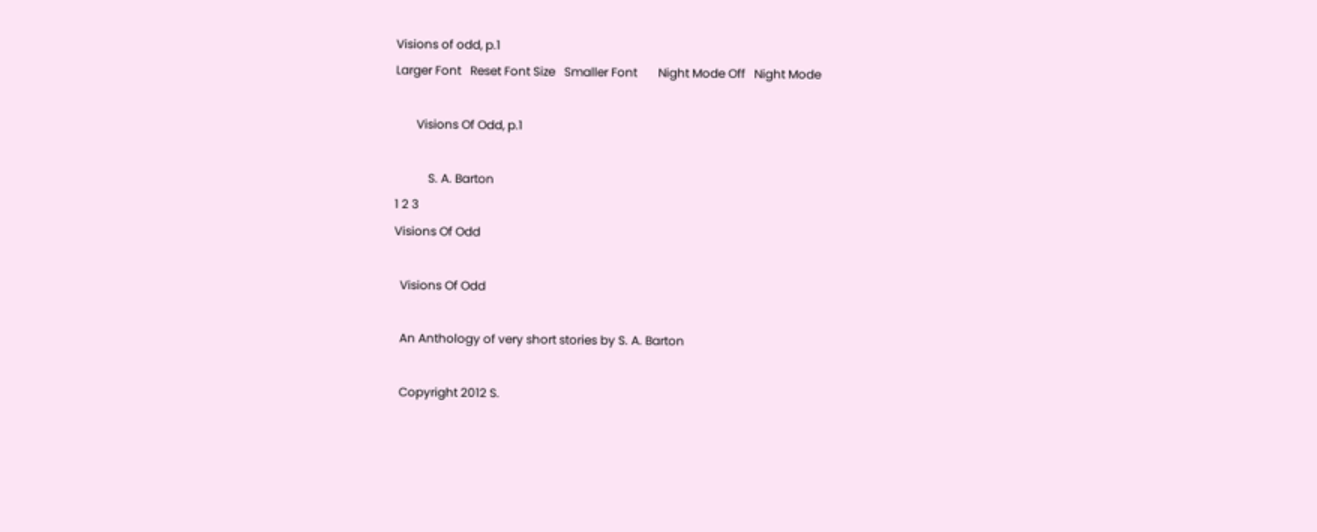Visions of odd, p.1
Larger Font   Reset Font Size   Smaller Font       Night Mode Off   Night Mode

       Visions Of Odd, p.1

           S. A. Barton
1 2 3
Visions Of Odd

  Visions Of Odd

  An Anthology of very short stories by S. A. Barton

  Copyright 2012 S.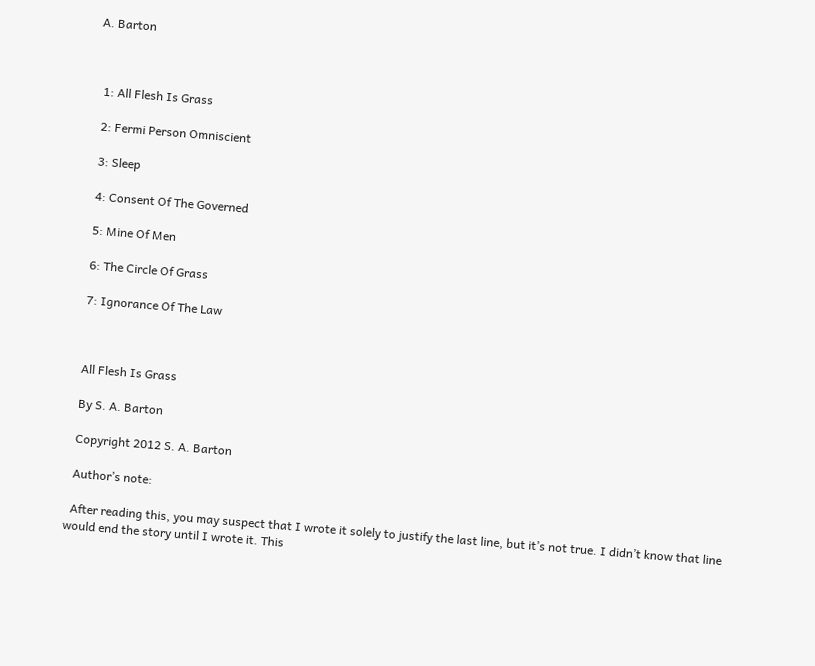A. Barton



  1: All Flesh Is Grass

  2: Fermi Person Omniscient

  3: Sleep

  4: Consent Of The Governed

  5: Mine Of Men

  6: The Circle Of Grass

  7: Ignorance Of The Law



  All Flesh Is Grass

  By S. A. Barton

  Copyright 2012 S. A. Barton

  Author’s note:

  After reading this, you may suspect that I wrote it solely to justify the last line, but it’s not true. I didn’t know that line would end the story until I wrote it. This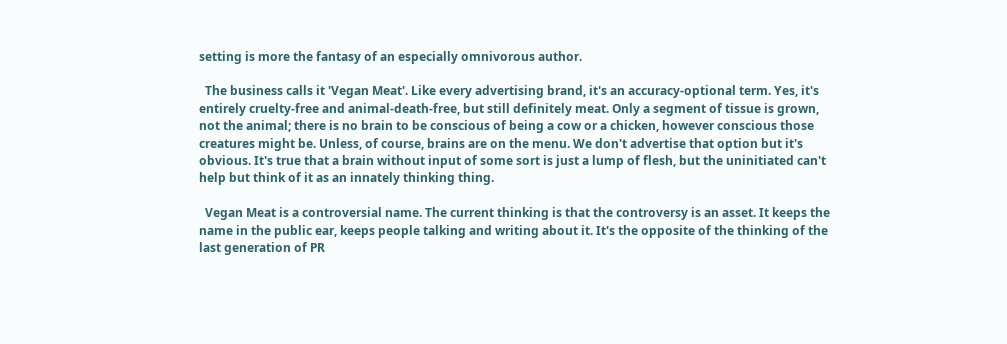setting is more the fantasy of an especially omnivorous author.

  The business calls it 'Vegan Meat'. Like every advertising brand, it's an accuracy-optional term. Yes, it's entirely cruelty-free and animal-death-free, but still definitely meat. Only a segment of tissue is grown, not the animal; there is no brain to be conscious of being a cow or a chicken, however conscious those creatures might be. Unless, of course, brains are on the menu. We don't advertise that option but it's obvious. It's true that a brain without input of some sort is just a lump of flesh, but the uninitiated can't help but think of it as an innately thinking thing.

  Vegan Meat is a controversial name. The current thinking is that the controversy is an asset. It keeps the name in the public ear, keeps people talking and writing about it. It's the opposite of the thinking of the last generation of PR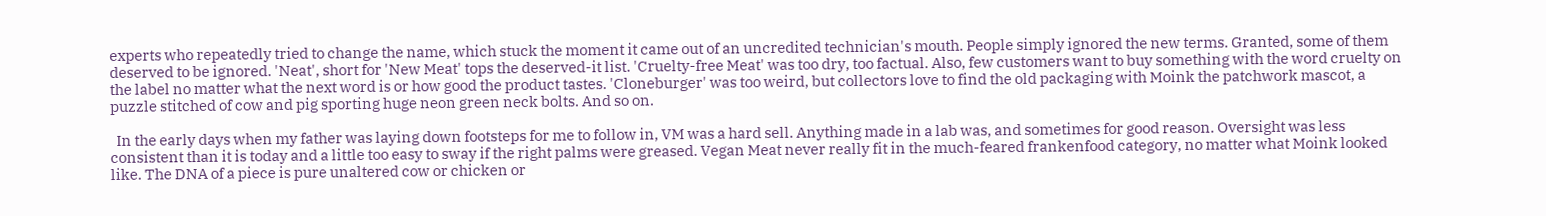experts who repeatedly tried to change the name, which stuck the moment it came out of an uncredited technician's mouth. People simply ignored the new terms. Granted, some of them deserved to be ignored. 'Neat', short for 'New Meat' tops the deserved-it list. 'Cruelty-free Meat' was too dry, too factual. Also, few customers want to buy something with the word cruelty on the label no matter what the next word is or how good the product tastes. 'Cloneburger' was too weird, but collectors love to find the old packaging with Moink the patchwork mascot, a puzzle stitched of cow and pig sporting huge neon green neck bolts. And so on.

  In the early days when my father was laying down footsteps for me to follow in, VM was a hard sell. Anything made in a lab was, and sometimes for good reason. Oversight was less consistent than it is today and a little too easy to sway if the right palms were greased. Vegan Meat never really fit in the much-feared frankenfood category, no matter what Moink looked like. The DNA of a piece is pure unaltered cow or chicken or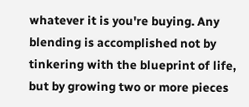whatever it is you're buying. Any blending is accomplished not by tinkering with the blueprint of life, but by growing two or more pieces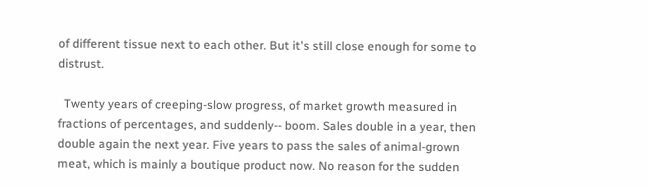of different tissue next to each other. But it's still close enough for some to distrust.

  Twenty years of creeping-slow progress, of market growth measured in fractions of percentages, and suddenly-- boom. Sales double in a year, then double again the next year. Five years to pass the sales of animal-grown meat, which is mainly a boutique product now. No reason for the sudden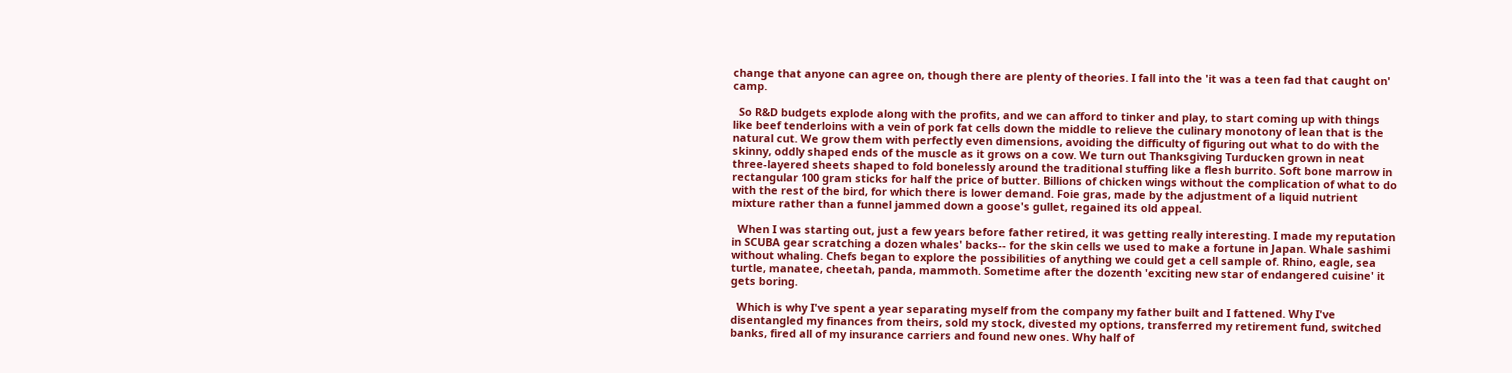change that anyone can agree on, though there are plenty of theories. I fall into the 'it was a teen fad that caught on' camp.

  So R&D budgets explode along with the profits, and we can afford to tinker and play, to start coming up with things like beef tenderloins with a vein of pork fat cells down the middle to relieve the culinary monotony of lean that is the natural cut. We grow them with perfectly even dimensions, avoiding the difficulty of figuring out what to do with the skinny, oddly shaped ends of the muscle as it grows on a cow. We turn out Thanksgiving Turducken grown in neat three-layered sheets shaped to fold bonelessly around the traditional stuffing like a flesh burrito. Soft bone marrow in rectangular 100 gram sticks for half the price of butter. Billions of chicken wings without the complication of what to do with the rest of the bird, for which there is lower demand. Foie gras, made by the adjustment of a liquid nutrient mixture rather than a funnel jammed down a goose's gullet, regained its old appeal.

  When I was starting out, just a few years before father retired, it was getting really interesting. I made my reputation in SCUBA gear scratching a dozen whales' backs-- for the skin cells we used to make a fortune in Japan. Whale sashimi without whaling. Chefs began to explore the possibilities of anything we could get a cell sample of. Rhino, eagle, sea turtle, manatee, cheetah, panda, mammoth. Sometime after the dozenth 'exciting new star of endangered cuisine' it gets boring.

  Which is why I've spent a year separating myself from the company my father built and I fattened. Why I've disentangled my finances from theirs, sold my stock, divested my options, transferred my retirement fund, switched banks, fired all of my insurance carriers and found new ones. Why half of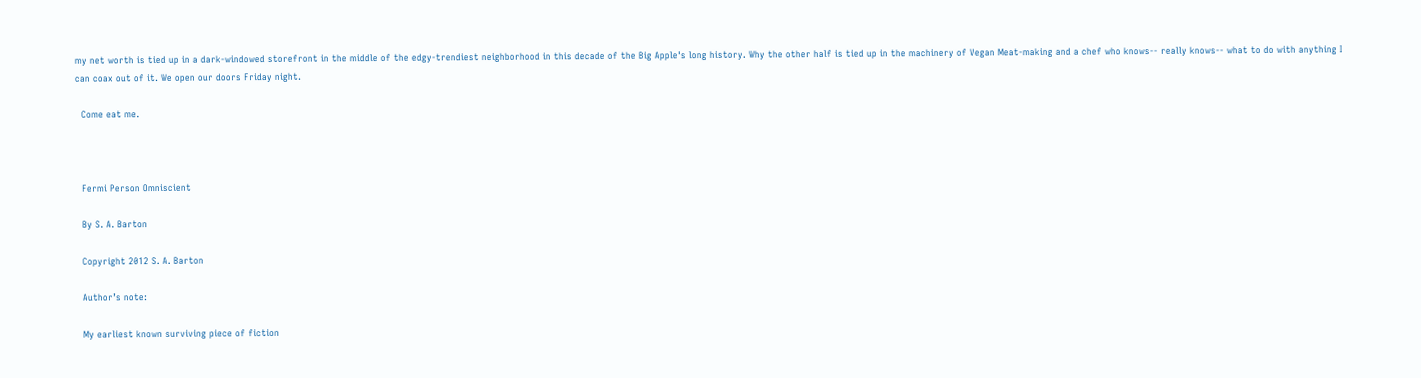my net worth is tied up in a dark-windowed storefront in the middle of the edgy-trendiest neighborhood in this decade of the Big Apple's long history. Why the other half is tied up in the machinery of Vegan Meat-making and a chef who knows-- really knows-- what to do with anything I can coax out of it. We open our doors Friday night.

  Come eat me.



  Fermi Person Omniscient

  By S. A. Barton

  Copyright 2012 S. A. Barton

  Author’s note:

  My earliest known surviving piece of fiction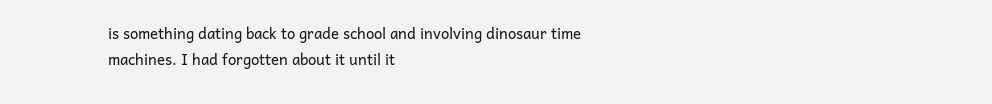is something dating back to grade school and involving dinosaur time machines. I had forgotten about it until it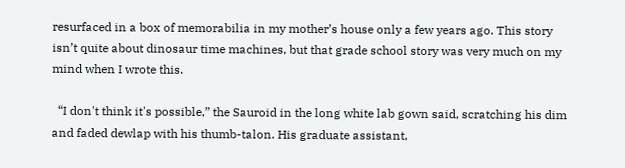resurfaced in a box of memorabilia in my mother’s house only a few years ago. This story isn’t quite about dinosaur time machines, but that grade school story was very much on my mind when I wrote this.

  “I don't think it's possible,” the Sauroid in the long white lab gown said, scratching his dim and faded dewlap with his thumb-talon. His graduate assistant,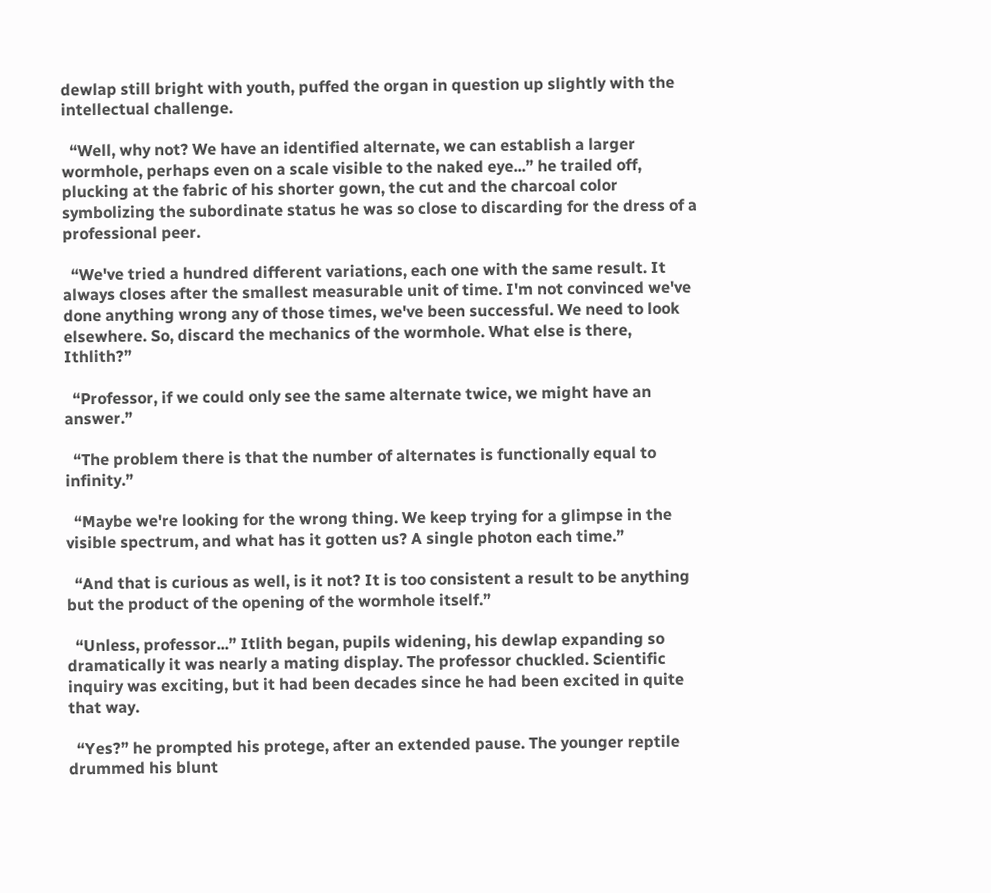dewlap still bright with youth, puffed the organ in question up slightly with the intellectual challenge.

  “Well, why not? We have an identified alternate, we can establish a larger wormhole, perhaps even on a scale visible to the naked eye...” he trailed off, plucking at the fabric of his shorter gown, the cut and the charcoal color symbolizing the subordinate status he was so close to discarding for the dress of a professional peer.

  “We've tried a hundred different variations, each one with the same result. It always closes after the smallest measurable unit of time. I'm not convinced we've done anything wrong any of those times, we've been successful. We need to look elsewhere. So, discard the mechanics of the wormhole. What else is there, Ithlith?”

  “Professor, if we could only see the same alternate twice, we might have an answer.”

  “The problem there is that the number of alternates is functionally equal to infinity.”

  “Maybe we're looking for the wrong thing. We keep trying for a glimpse in the visible spectrum, and what has it gotten us? A single photon each time.”

  “And that is curious as well, is it not? It is too consistent a result to be anything but the product of the opening of the wormhole itself.”

  “Unless, professor...” Itlith began, pupils widening, his dewlap expanding so dramatically it was nearly a mating display. The professor chuckled. Scientific inquiry was exciting, but it had been decades since he had been excited in quite that way.

  “Yes?” he prompted his protege, after an extended pause. The younger reptile drummed his blunt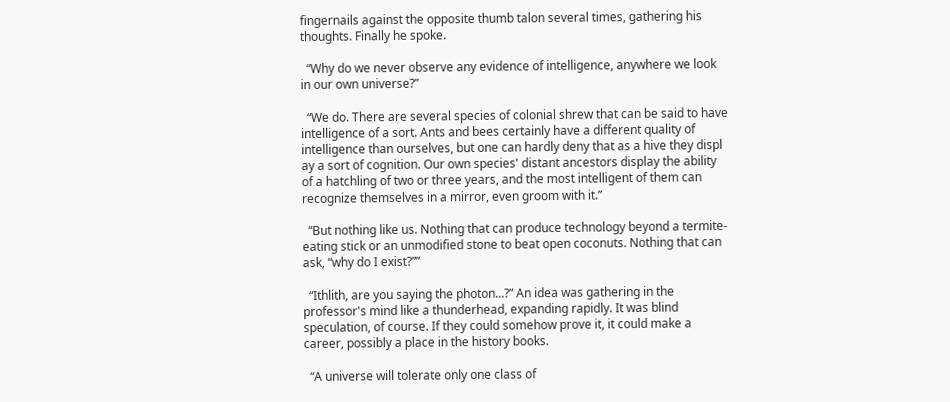fingernails against the opposite thumb talon several times, gathering his thoughts. Finally he spoke.

  “Why do we never observe any evidence of intelligence, anywhere we look in our own universe?”

  “We do. There are several species of colonial shrew that can be said to have intelligence of a sort. Ants and bees certainly have a different quality of intelligence than ourselves, but one can hardly deny that as a hive they displ
ay a sort of cognition. Our own species' distant ancestors display the ability of a hatchling of two or three years, and the most intelligent of them can recognize themselves in a mirror, even groom with it.”

  “But nothing like us. Nothing that can produce technology beyond a termite-eating stick or an unmodified stone to beat open coconuts. Nothing that can ask, “why do I exist?””

  “Ithlith, are you saying the photon...?” An idea was gathering in the professor's mind like a thunderhead, expanding rapidly. It was blind speculation, of course. If they could somehow prove it, it could make a career, possibly a place in the history books.

  “A universe will tolerate only one class of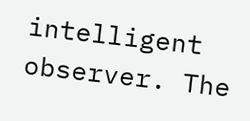intelligent observer. The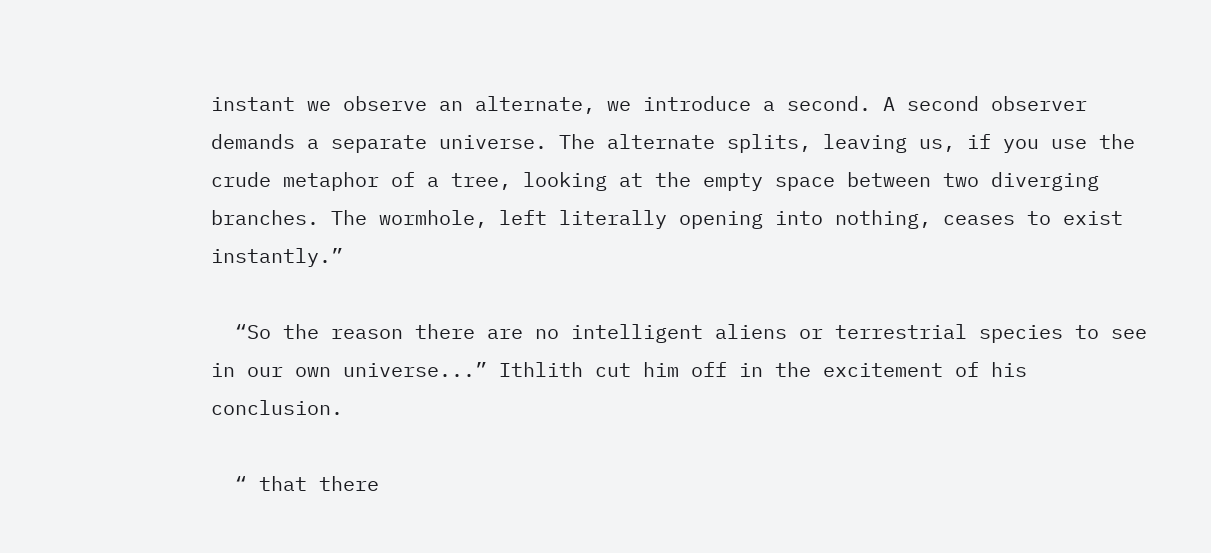instant we observe an alternate, we introduce a second. A second observer demands a separate universe. The alternate splits, leaving us, if you use the crude metaphor of a tree, looking at the empty space between two diverging branches. The wormhole, left literally opening into nothing, ceases to exist instantly.”

  “So the reason there are no intelligent aliens or terrestrial species to see in our own universe...” Ithlith cut him off in the excitement of his conclusion.

  “ that there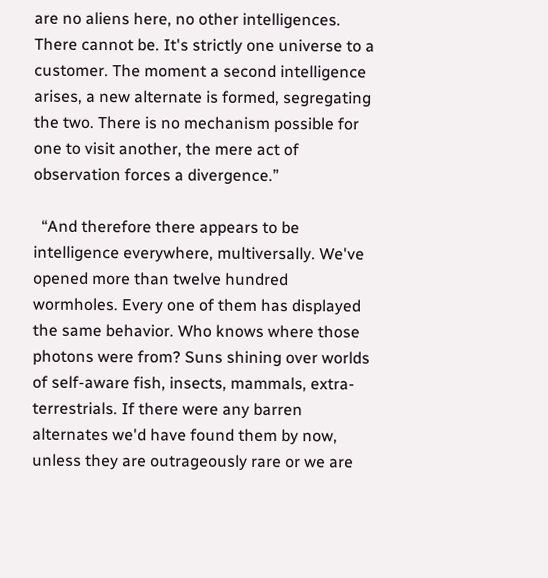are no aliens here, no other intelligences. There cannot be. It's strictly one universe to a customer. The moment a second intelligence arises, a new alternate is formed, segregating the two. There is no mechanism possible for one to visit another, the mere act of observation forces a divergence.”

  “And therefore there appears to be intelligence everywhere, multiversally. We've opened more than twelve hundred wormholes. Every one of them has displayed the same behavior. Who knows where those photons were from? Suns shining over worlds of self-aware fish, insects, mammals, extra-terrestrials. If there were any barren alternates we'd have found them by now, unless they are outrageously rare or we are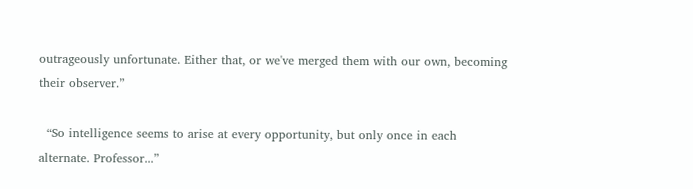outrageously unfortunate. Either that, or we've merged them with our own, becoming their observer.”

  “So intelligence seems to arise at every opportunity, but only once in each alternate. Professor...”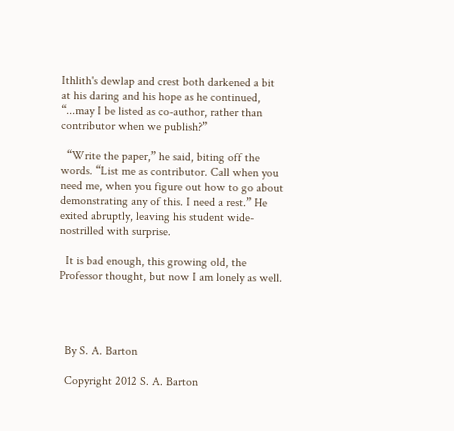Ithlith's dewlap and crest both darkened a bit at his daring and his hope as he continued, “...may I be listed as co-author, rather than contributor when we publish?”

  “Write the paper,” he said, biting off the words. “List me as contributor. Call when you need me, when you figure out how to go about demonstrating any of this. I need a rest.” He exited abruptly, leaving his student wide-nostrilled with surprise.

  It is bad enough, this growing old, the Professor thought, but now I am lonely as well.




  By S. A. Barton

  Copyright 2012 S. A. Barton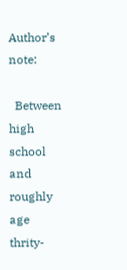Author’s note:

  Between high school and roughly age thrity-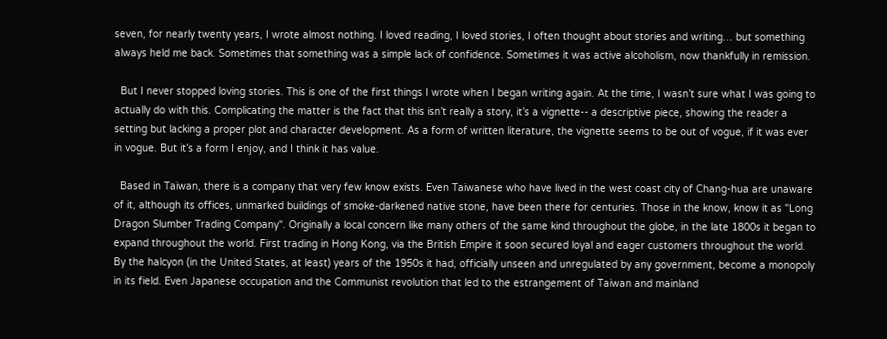seven, for nearly twenty years, I wrote almost nothing. I loved reading, I loved stories, I often thought about stories and writing… but something always held me back. Sometimes that something was a simple lack of confidence. Sometimes it was active alcoholism, now thankfully in remission.

  But I never stopped loving stories. This is one of the first things I wrote when I began writing again. At the time, I wasn’t sure what I was going to actually do with this. Complicating the matter is the fact that this isn’t really a story, it’s a vignette-- a descriptive piece, showing the reader a setting but lacking a proper plot and character development. As a form of written literature, the vignette seems to be out of vogue, if it was ever in vogue. But it’s a form I enjoy, and I think it has value.

  Based in Taiwan, there is a company that very few know exists. Even Taiwanese who have lived in the west coast city of Chang-hua are unaware of it, although its offices, unmarked buildings of smoke-darkened native stone, have been there for centuries. Those in the know, know it as "Long Dragon Slumber Trading Company". Originally a local concern like many others of the same kind throughout the globe, in the late 1800s it began to expand throughout the world. First trading in Hong Kong, via the British Empire it soon secured loyal and eager customers throughout the world. By the halcyon (in the United States, at least) years of the 1950s it had, officially unseen and unregulated by any government, become a monopoly in its field. Even Japanese occupation and the Communist revolution that led to the estrangement of Taiwan and mainland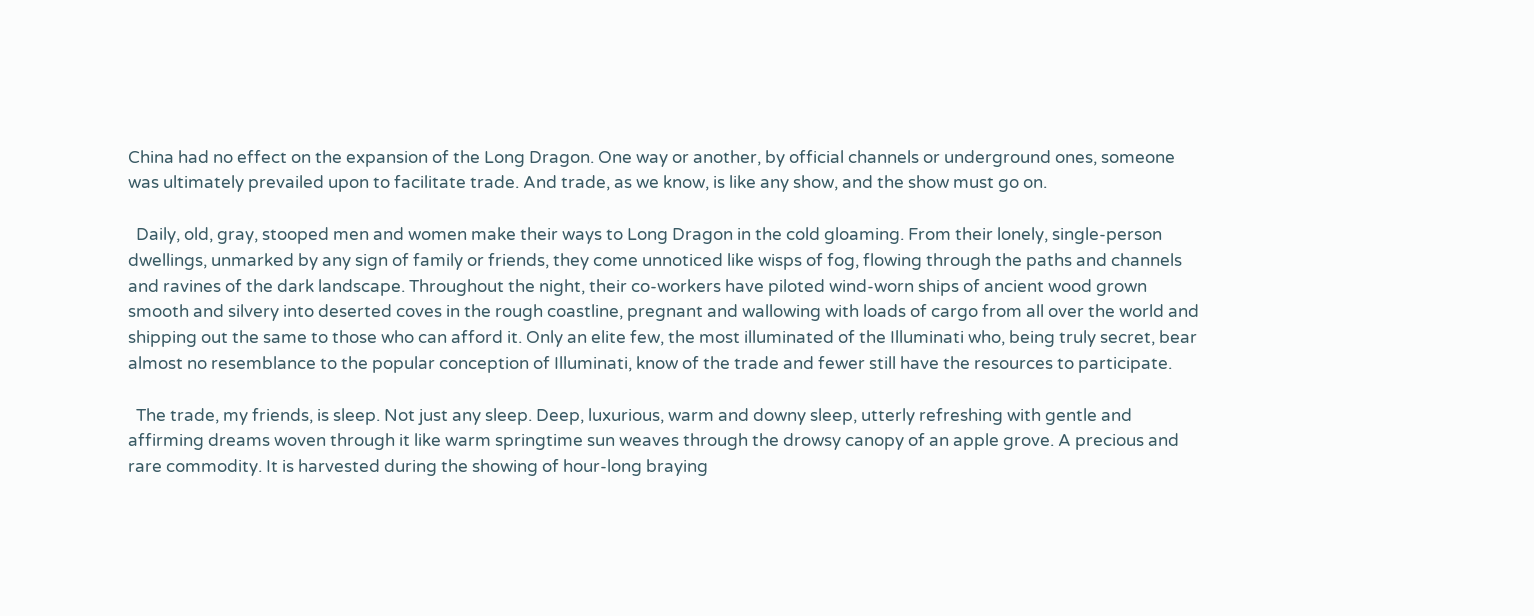China had no effect on the expansion of the Long Dragon. One way or another, by official channels or underground ones, someone was ultimately prevailed upon to facilitate trade. And trade, as we know, is like any show, and the show must go on.

  Daily, old, gray, stooped men and women make their ways to Long Dragon in the cold gloaming. From their lonely, single-person dwellings, unmarked by any sign of family or friends, they come unnoticed like wisps of fog, flowing through the paths and channels and ravines of the dark landscape. Throughout the night, their co-workers have piloted wind-worn ships of ancient wood grown smooth and silvery into deserted coves in the rough coastline, pregnant and wallowing with loads of cargo from all over the world and shipping out the same to those who can afford it. Only an elite few, the most illuminated of the Illuminati who, being truly secret, bear almost no resemblance to the popular conception of Illuminati, know of the trade and fewer still have the resources to participate.

  The trade, my friends, is sleep. Not just any sleep. Deep, luxurious, warm and downy sleep, utterly refreshing with gentle and affirming dreams woven through it like warm springtime sun weaves through the drowsy canopy of an apple grove. A precious and rare commodity. It is harvested during the showing of hour-long braying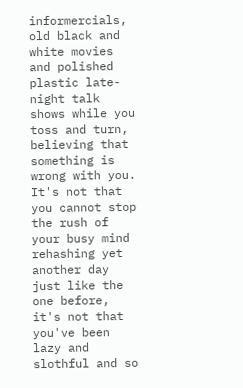informercials, old black and white movies and polished plastic late-night talk shows while you toss and turn, believing that something is wrong with you. It's not that you cannot stop the rush of your busy mind rehashing yet another day just like the one before, it's not that you've been lazy and slothful and so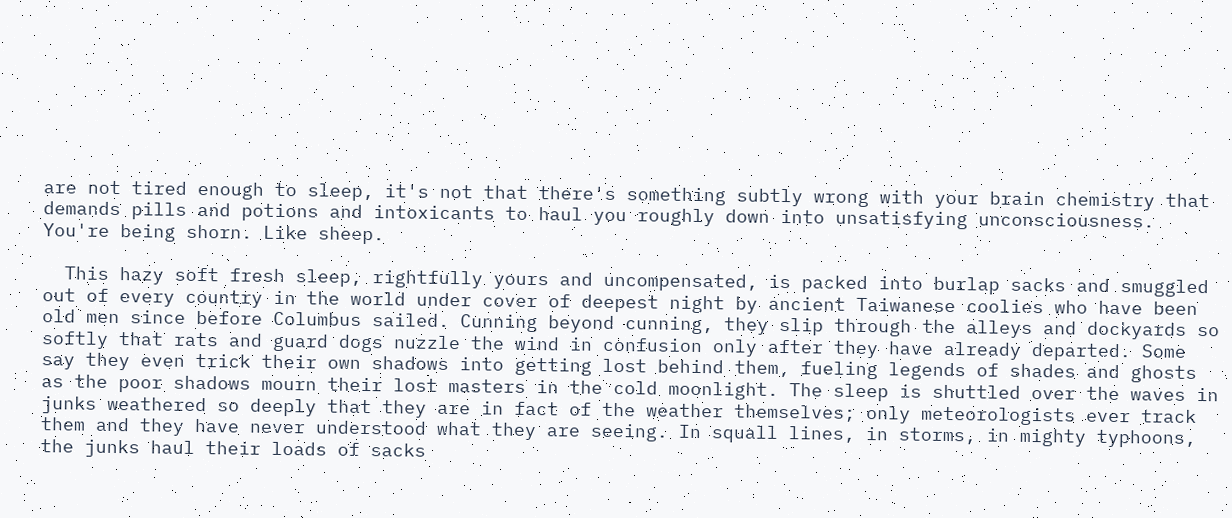are not tired enough to sleep, it's not that there's something subtly wrong with your brain chemistry that demands pills and potions and intoxicants to haul you roughly down into unsatisfying unconsciousness. You're being shorn. Like sheep.

  This hazy soft fresh sleep, rightfully yours and uncompensated, is packed into burlap sacks and smuggled out of every country in the world under cover of deepest night by ancient Taiwanese coolies who have been old men since before Columbus sailed. Cunning beyond cunning, they slip through the alleys and dockyards so softly that rats and guard dogs nuzzle the wind in confusion only after they have already departed. Some say they even trick their own shadows into getting lost behind them, fueling legends of shades and ghosts as the poor shadows mourn their lost masters in the cold moonlight. The sleep is shuttled over the waves in junks weathered so deeply that they are in fact of the weather themselves; only meteorologists ever track them and they have never understood what they are seeing. In squall lines, in storms, in mighty typhoons, the junks haul their loads of sacks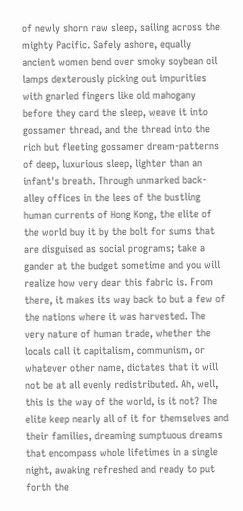of newly shorn raw sleep, sailing across the mighty Pacific. Safely ashore, equally ancient women bend over smoky soybean oil lamps dexterously picking out impurities with gnarled fingers like old mahogany before they card the sleep, weave it into gossamer thread, and the thread into the rich but fleeting gossamer dream-patterns of deep, luxurious sleep, lighter than an infant's breath. Through unmarked back-alley offices in the lees of the bustling human currents of Hong Kong, the elite of the world buy it by the bolt for sums that are disguised as social programs; take a gander at the budget sometime and you will realize how very dear this fabric is. From there, it makes its way back to but a few of the nations where it was harvested. The very nature of human trade, whether the locals call it capitalism, communism, or whatever other name, dictates that it will not be at all evenly redistributed. Ah, well, this is the way of the world, is it not? The elite keep nearly all of it for themselves and their families, dreaming sumptuous dreams that encompass whole lifetimes in a single night, awaking refreshed and ready to put forth the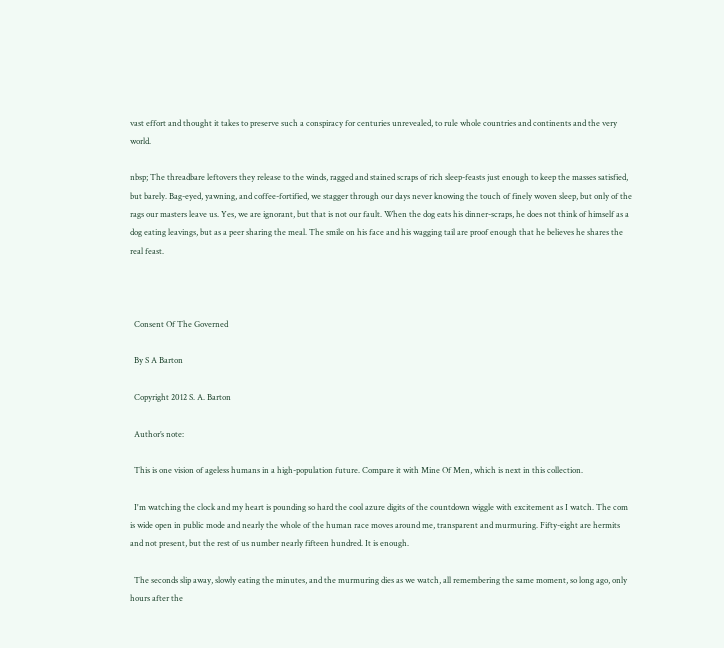vast effort and thought it takes to preserve such a conspiracy for centuries unrevealed, to rule whole countries and continents and the very world.

nbsp; The threadbare leftovers they release to the winds, ragged and stained scraps of rich sleep-feasts just enough to keep the masses satisfied, but barely. Bag-eyed, yawning, and coffee-fortified, we stagger through our days never knowing the touch of finely woven sleep, but only of the rags our masters leave us. Yes, we are ignorant, but that is not our fault. When the dog eats his dinner-scraps, he does not think of himself as a dog eating leavings, but as a peer sharing the meal. The smile on his face and his wagging tail are proof enough that he believes he shares the real feast.



  Consent Of The Governed

  By S A Barton

  Copyright 2012 S. A. Barton

  Author’s note:

  This is one vision of ageless humans in a high-population future. Compare it with Mine Of Men, which is next in this collection.

  I'm watching the clock and my heart is pounding so hard the cool azure digits of the countdown wiggle with excitement as I watch. The com is wide open in public mode and nearly the whole of the human race moves around me, transparent and murmuring. Fifty-eight are hermits and not present, but the rest of us number nearly fifteen hundred. It is enough.

  The seconds slip away, slowly eating the minutes, and the murmuring dies as we watch, all remembering the same moment, so long ago, only hours after the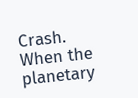Crash. When the planetary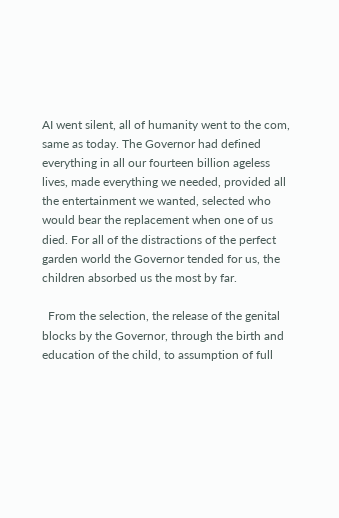AI went silent, all of humanity went to the com, same as today. The Governor had defined everything in all our fourteen billion ageless lives, made everything we needed, provided all the entertainment we wanted, selected who would bear the replacement when one of us died. For all of the distractions of the perfect garden world the Governor tended for us, the children absorbed us the most by far.

  From the selection, the release of the genital blocks by the Governor, through the birth and education of the child, to assumption of full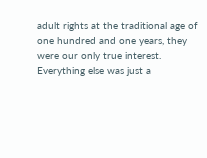adult rights at the traditional age of one hundred and one years, they were our only true interest. Everything else was just a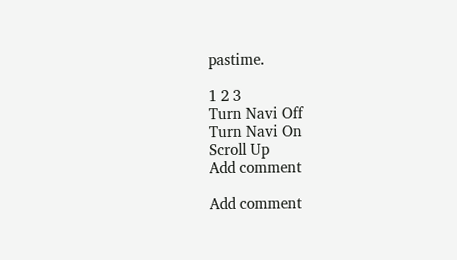pastime.

1 2 3
Turn Navi Off
Turn Navi On
Scroll Up
Add comment

Add comment